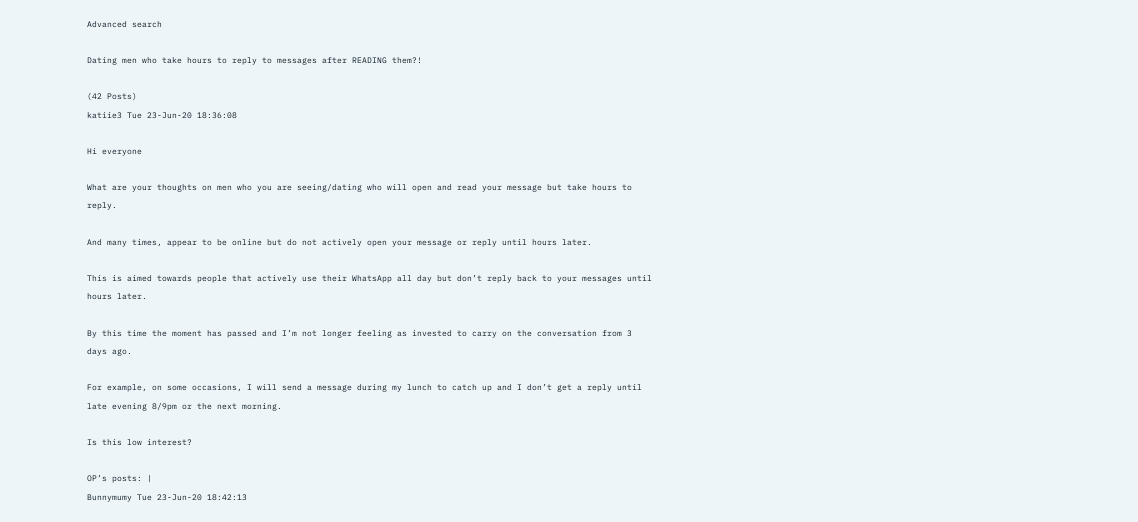Advanced search

Dating men who take hours to reply to messages after READING them?!

(42 Posts)
katiie3 Tue 23-Jun-20 18:36:08

Hi everyone

What are your thoughts on men who you are seeing/dating who will open and read your message but take hours to reply.

And many times, appear to be online but do not actively open your message or reply until hours later.

This is aimed towards people that actively use their WhatsApp all day but don’t reply back to your messages until hours later.

By this time the moment has passed and I’m not longer feeling as invested to carry on the conversation from 3 days ago.

For example, on some occasions, I will send a message during my lunch to catch up and I don’t get a reply until late evening 8/9pm or the next morning.

Is this low interest?

OP’s posts: |
Bunnymumy Tue 23-Jun-20 18:42:13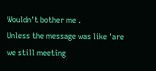Wouldn't bother me .
Unless the message was like 'are we still meeting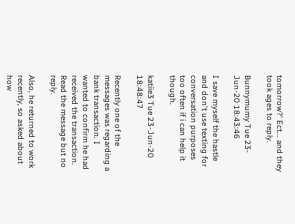tomorrow?' Ect... and they took ages to reply.

Bunnymumy Tue 23-Jun-20 18:43:46

I save myself the hastle and don't use texting for conversation purposes too often if i can help it though.

katiie3 Tue 23-Jun-20 18:48:47

Recently one of the messages was regarding a bank transaction. I wanted to confirm he had received the transaction. Read the message but no reply.

Also, he returned to work recently, so asked about how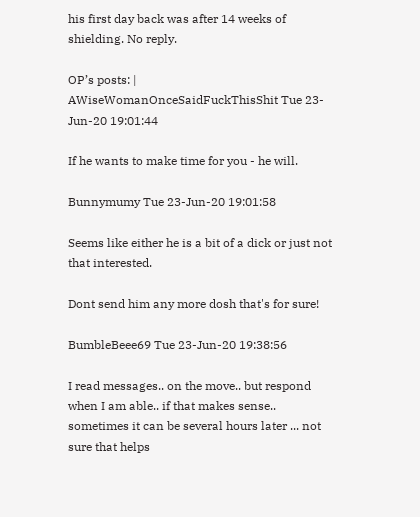his first day back was after 14 weeks of shielding. No reply.

OP’s posts: |
AWiseWomanOnceSaidFuckThisShit Tue 23-Jun-20 19:01:44

If he wants to make time for you - he will.

Bunnymumy Tue 23-Jun-20 19:01:58

Seems like either he is a bit of a dick or just not that interested.

Dont send him any more dosh that's for sure!

BumbleBeee69 Tue 23-Jun-20 19:38:56

I read messages.. on the move.. but respond when I am able.. if that makes sense.. sometimes it can be several hours later ... not sure that helps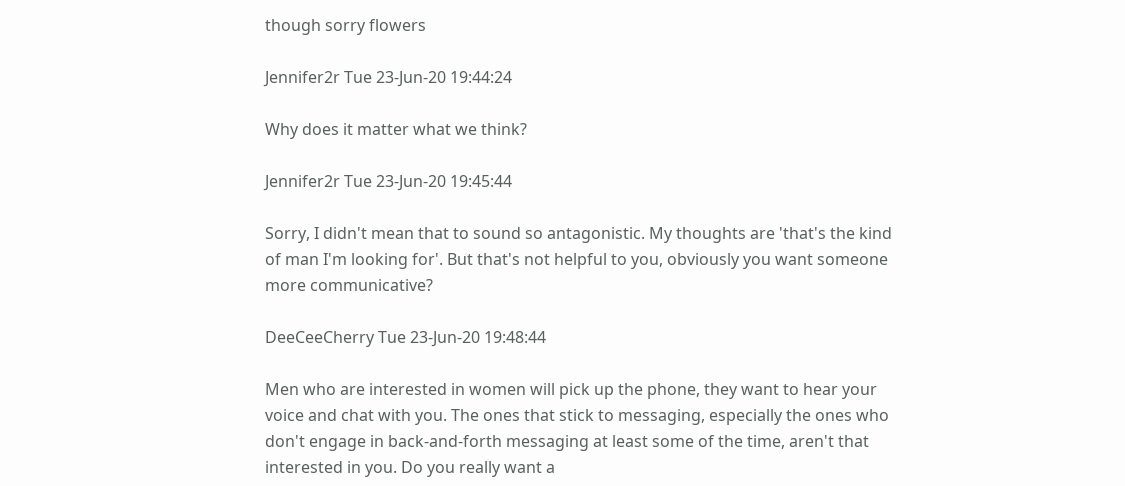though sorry flowers

Jennifer2r Tue 23-Jun-20 19:44:24

Why does it matter what we think?

Jennifer2r Tue 23-Jun-20 19:45:44

Sorry, I didn't mean that to sound so antagonistic. My thoughts are 'that's the kind of man I'm looking for'. But that's not helpful to you, obviously you want someone more communicative?

DeeCeeCherry Tue 23-Jun-20 19:48:44

Men who are interested in women will pick up the phone, they want to hear your voice and chat with you. The ones that stick to messaging, especially the ones who don't engage in back-and-forth messaging at least some of the time, aren't that interested in you. Do you really want a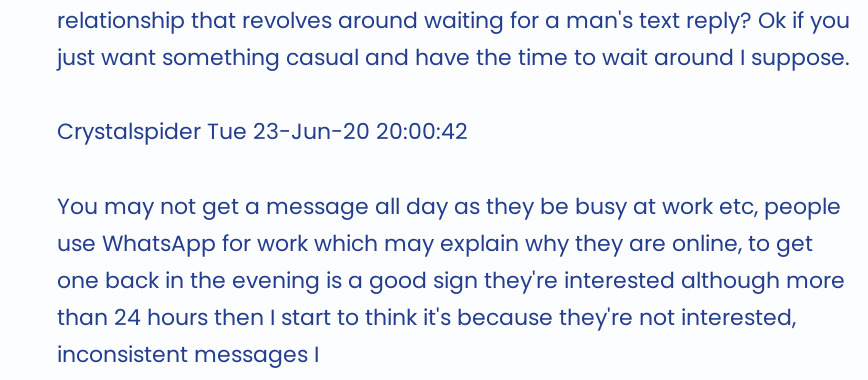relationship that revolves around waiting for a man's text reply? Ok if you just want something casual and have the time to wait around I suppose.

Crystalspider Tue 23-Jun-20 20:00:42

You may not get a message all day as they be busy at work etc, people use WhatsApp for work which may explain why they are online, to get one back in the evening is a good sign they're interested although more than 24 hours then I start to think it's because they're not interested, inconsistent messages I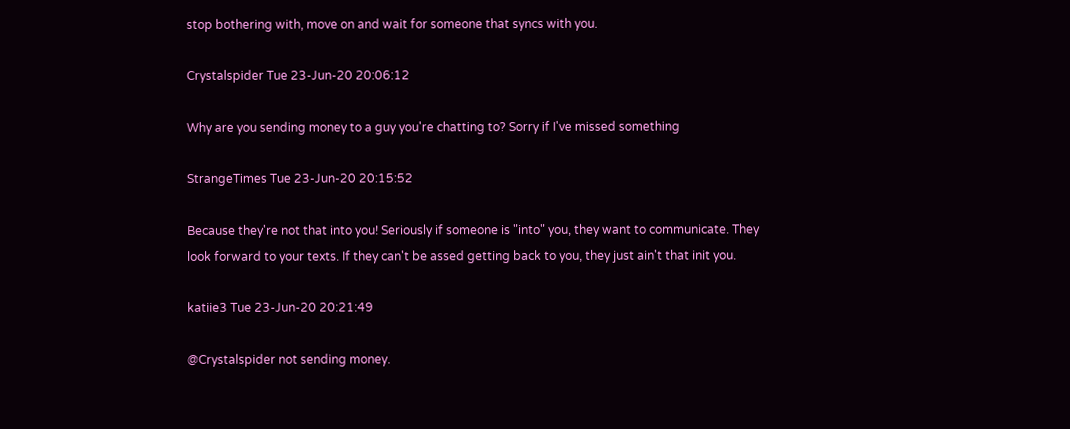stop bothering with, move on and wait for someone that syncs with you.

Crystalspider Tue 23-Jun-20 20:06:12

Why are you sending money to a guy you're chatting to? Sorry if I've missed something

StrangeTimes Tue 23-Jun-20 20:15:52

Because they're not that into you! Seriously if someone is "into" you, they want to communicate. They look forward to your texts. If they can't be assed getting back to you, they just ain't that init you.

katiie3 Tue 23-Jun-20 20:21:49

@Crystalspider not sending money.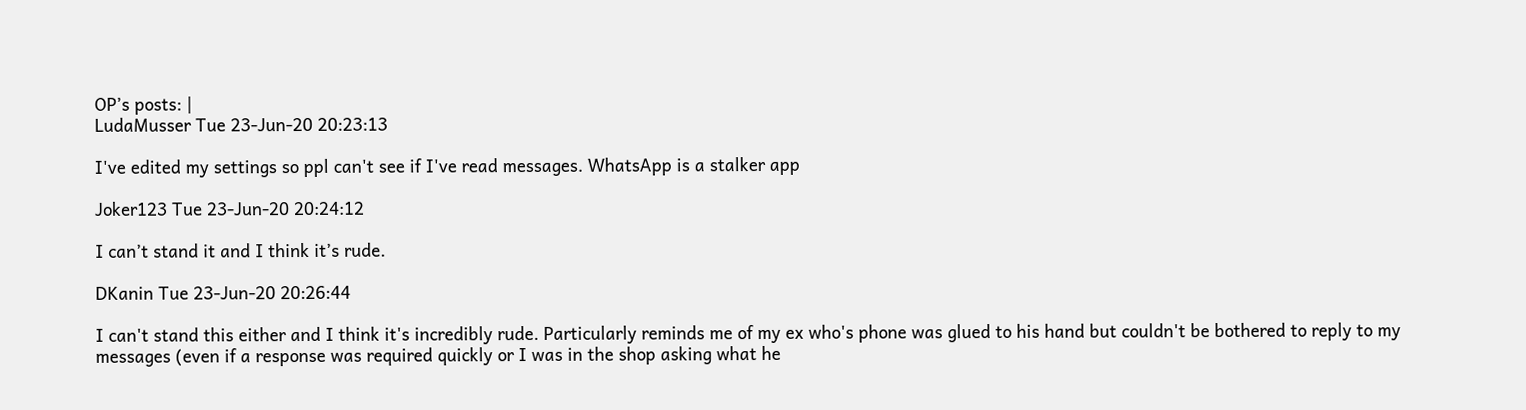OP’s posts: |
LudaMusser Tue 23-Jun-20 20:23:13

I've edited my settings so ppl can't see if I've read messages. WhatsApp is a stalker app

Joker123 Tue 23-Jun-20 20:24:12

I can’t stand it and I think it’s rude.

DKanin Tue 23-Jun-20 20:26:44

I can't stand this either and I think it's incredibly rude. Particularly reminds me of my ex who's phone was glued to his hand but couldn't be bothered to reply to my messages (even if a response was required quickly or I was in the shop asking what he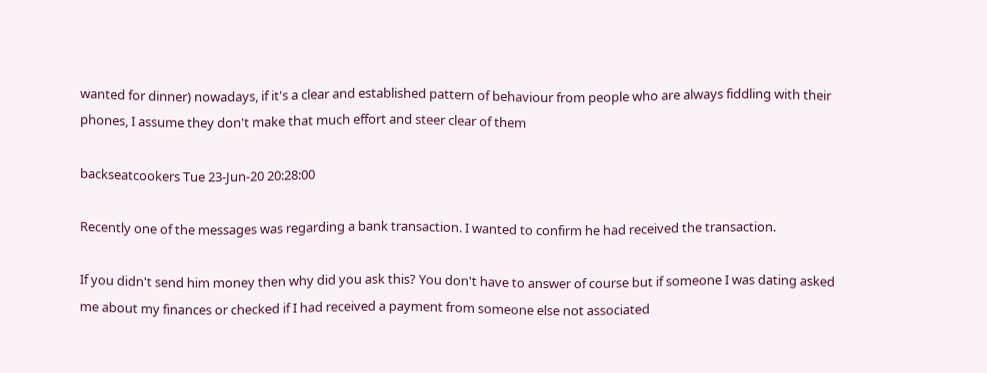wanted for dinner) nowadays, if it's a clear and established pattern of behaviour from people who are always fiddling with their phones, I assume they don't make that much effort and steer clear of them

backseatcookers Tue 23-Jun-20 20:28:00

Recently one of the messages was regarding a bank transaction. I wanted to confirm he had received the transaction.

If you didn't send him money then why did you ask this? You don't have to answer of course but if someone I was dating asked me about my finances or checked if I had received a payment from someone else not associated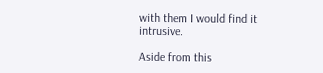with them I would find it intrusive.

Aside from this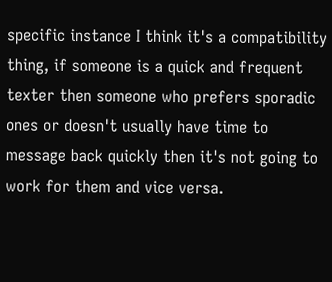specific instance I think it's a compatibility thing, if someone is a quick and frequent texter then someone who prefers sporadic ones or doesn't usually have time to message back quickly then it's not going to work for them and vice versa.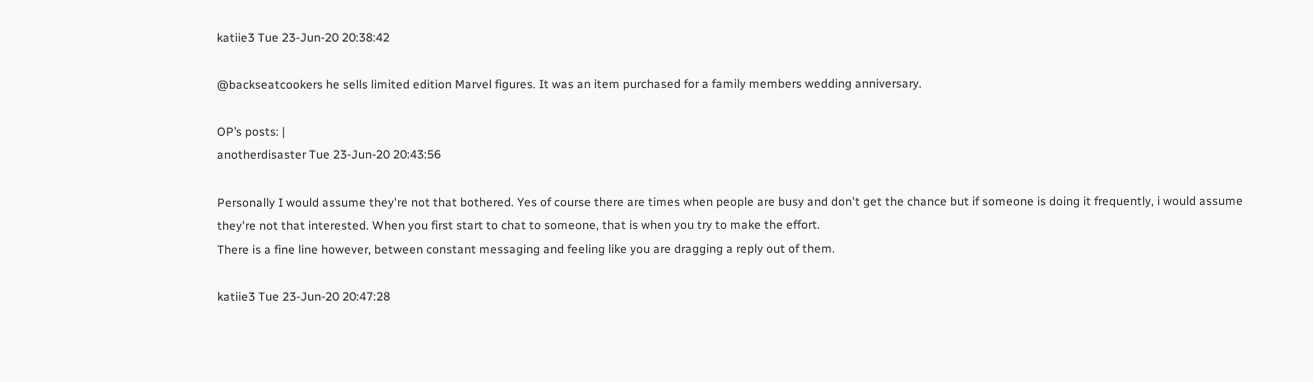katiie3 Tue 23-Jun-20 20:38:42

@backseatcookers he sells limited edition Marvel figures. It was an item purchased for a family members wedding anniversary.

OP’s posts: |
anotherdisaster Tue 23-Jun-20 20:43:56

Personally I would assume they're not that bothered. Yes of course there are times when people are busy and don't get the chance but if someone is doing it frequently, i would assume they're not that interested. When you first start to chat to someone, that is when you try to make the effort.
There is a fine line however, between constant messaging and feeling like you are dragging a reply out of them.

katiie3 Tue 23-Jun-20 20:47:28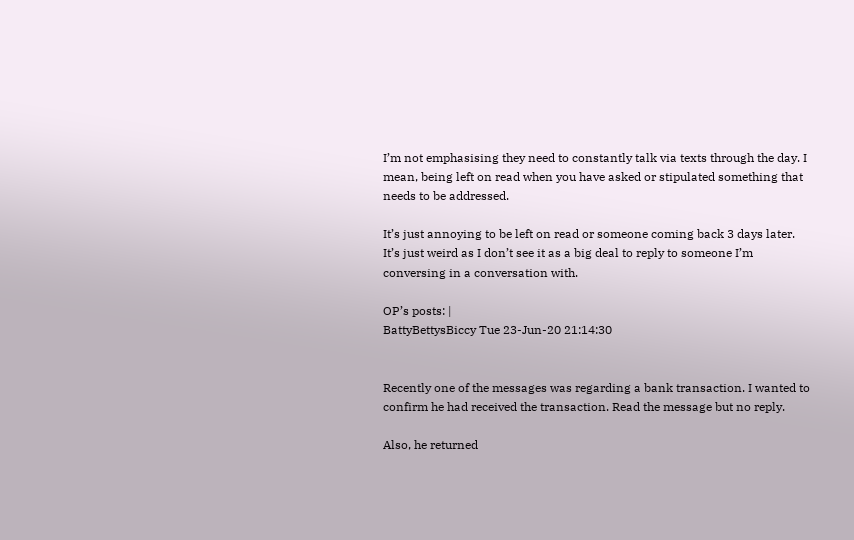I’m not emphasising they need to constantly talk via texts through the day. I mean, being left on read when you have asked or stipulated something that needs to be addressed.

It’s just annoying to be left on read or someone coming back 3 days later. It’s just weird as I don’t see it as a big deal to reply to someone I’m conversing in a conversation with.

OP’s posts: |
BattyBettysBiccy Tue 23-Jun-20 21:14:30


Recently one of the messages was regarding a bank transaction. I wanted to confirm he had received the transaction. Read the message but no reply.

Also, he returned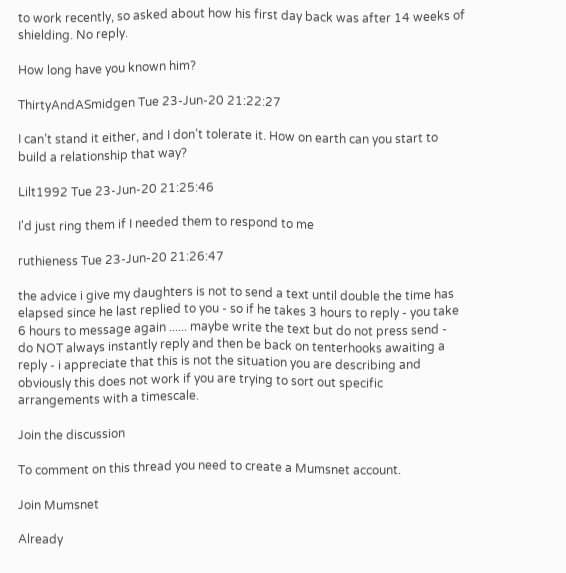to work recently, so asked about how his first day back was after 14 weeks of shielding. No reply.

How long have you known him?

ThirtyAndASmidgen Tue 23-Jun-20 21:22:27

I can’t stand it either, and I don’t tolerate it. How on earth can you start to build a relationship that way?

Lilt1992 Tue 23-Jun-20 21:25:46

I'd just ring them if I needed them to respond to me

ruthieness Tue 23-Jun-20 21:26:47

the advice i give my daughters is not to send a text until double the time has elapsed since he last replied to you - so if he takes 3 hours to reply - you take 6 hours to message again ...... maybe write the text but do not press send -
do NOT always instantly reply and then be back on tenterhooks awaiting a reply - i appreciate that this is not the situation you are describing and obviously this does not work if you are trying to sort out specific arrangements with a timescale.

Join the discussion

To comment on this thread you need to create a Mumsnet account.

Join Mumsnet

Already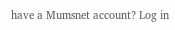have a Mumsnet account? Log in